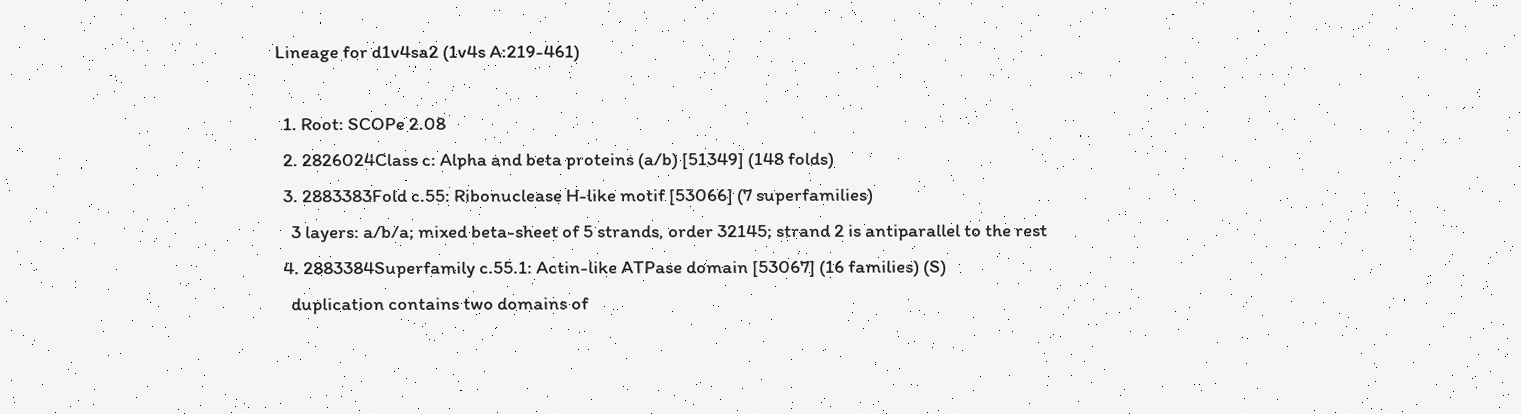Lineage for d1v4sa2 (1v4s A:219-461)

  1. Root: SCOPe 2.08
  2. 2826024Class c: Alpha and beta proteins (a/b) [51349] (148 folds)
  3. 2883383Fold c.55: Ribonuclease H-like motif [53066] (7 superfamilies)
    3 layers: a/b/a; mixed beta-sheet of 5 strands, order 32145; strand 2 is antiparallel to the rest
  4. 2883384Superfamily c.55.1: Actin-like ATPase domain [53067] (16 families) (S)
    duplication contains two domains of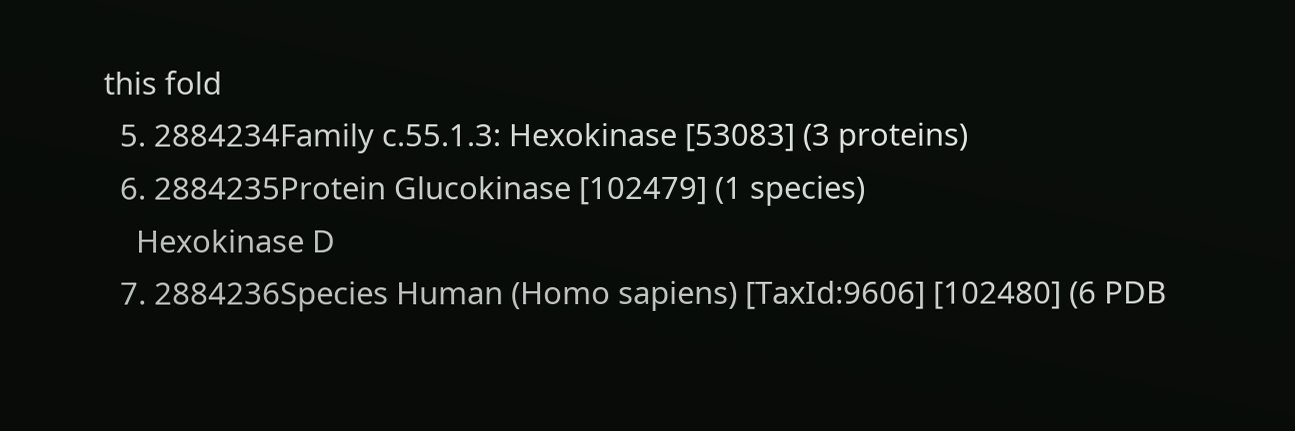this fold
  5. 2884234Family c.55.1.3: Hexokinase [53083] (3 proteins)
  6. 2884235Protein Glucokinase [102479] (1 species)
    Hexokinase D
  7. 2884236Species Human (Homo sapiens) [TaxId:9606] [102480] (6 PDB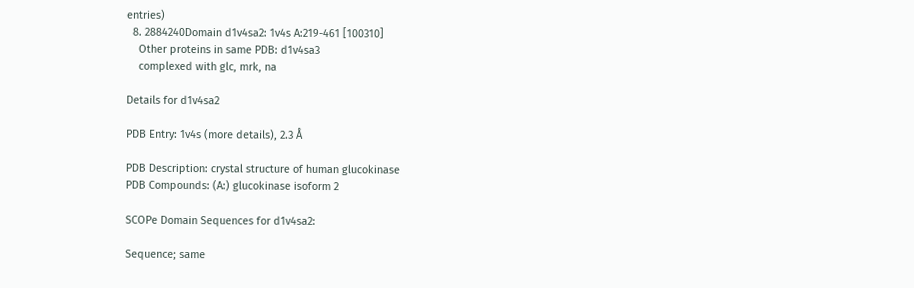entries)
  8. 2884240Domain d1v4sa2: 1v4s A:219-461 [100310]
    Other proteins in same PDB: d1v4sa3
    complexed with glc, mrk, na

Details for d1v4sa2

PDB Entry: 1v4s (more details), 2.3 Å

PDB Description: crystal structure of human glucokinase
PDB Compounds: (A:) glucokinase isoform 2

SCOPe Domain Sequences for d1v4sa2:

Sequence; same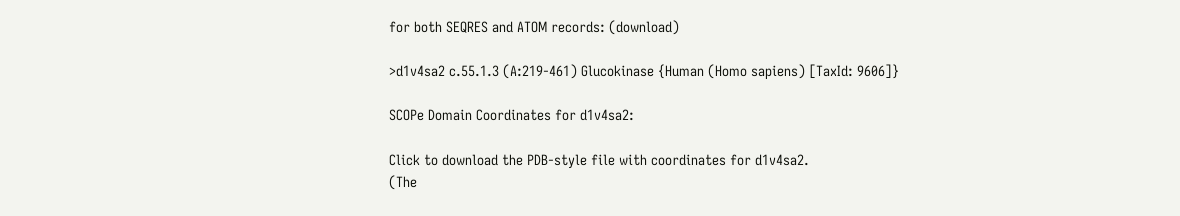for both SEQRES and ATOM records: (download)

>d1v4sa2 c.55.1.3 (A:219-461) Glucokinase {Human (Homo sapiens) [TaxId: 9606]}

SCOPe Domain Coordinates for d1v4sa2:

Click to download the PDB-style file with coordinates for d1v4sa2.
(The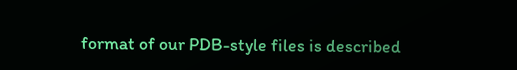format of our PDB-style files is described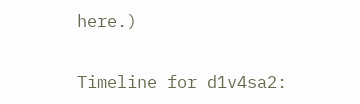here.)

Timeline for d1v4sa2: